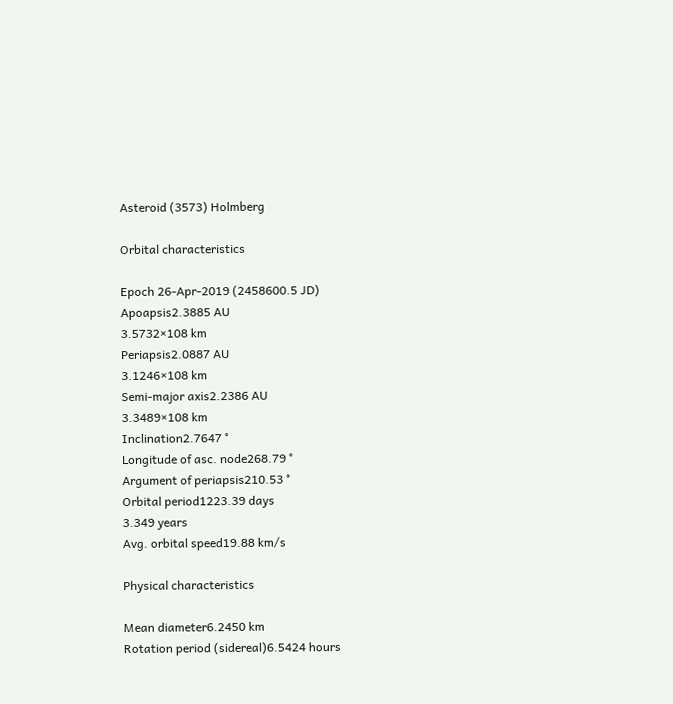Asteroid (3573) Holmberg

Orbital characteristics

Epoch 26-Apr-2019 (2458600.5 JD)
Apoapsis2.3885 AU
3.5732×108 km
Periapsis2.0887 AU
3.1246×108 km
Semi-major axis2.2386 AU
3.3489×108 km
Inclination2.7647 °
Longitude of asc. node268.79 °
Argument of periapsis210.53 °
Orbital period1223.39 days
3.349 years
Avg. orbital speed19.88 km/s

Physical characteristics

Mean diameter6.2450 km
Rotation period (sidereal)6.5424 hours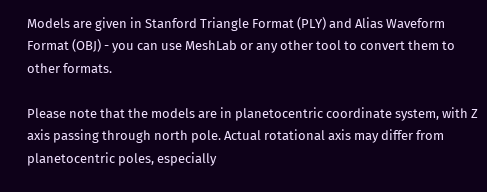Models are given in Stanford Triangle Format (PLY) and Alias Waveform Format (OBJ) - you can use MeshLab or any other tool to convert them to other formats.

Please note that the models are in planetocentric coordinate system, with Z axis passing through north pole. Actual rotational axis may differ from planetocentric poles, especially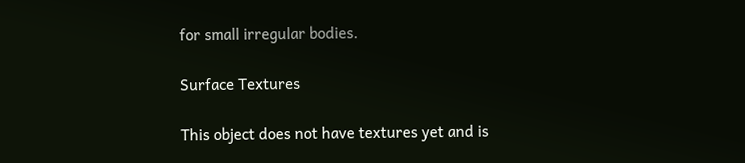for small irregular bodies.

Surface Textures

This object does not have textures yet and is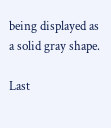being displayed as a solid gray shape.

Last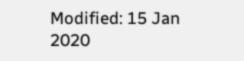Modified: 15 Jan 2020